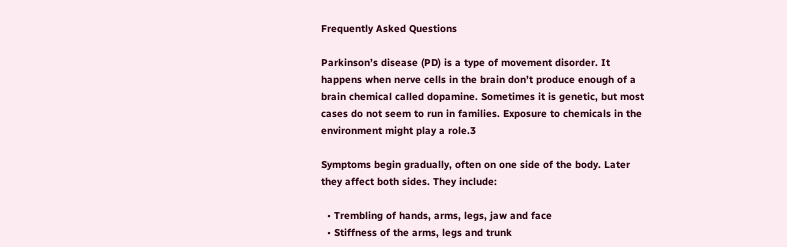Frequently Asked Questions

Parkinson’s disease (PD) is a type of movement disorder. It happens when nerve cells in the brain don’t produce enough of a brain chemical called dopamine. Sometimes it is genetic, but most cases do not seem to run in families. Exposure to chemicals in the environment might play a role.3

Symptoms begin gradually, often on one side of the body. Later they affect both sides. They include:

  • Trembling of hands, arms, legs, jaw and face
  • Stiffness of the arms, legs and trunk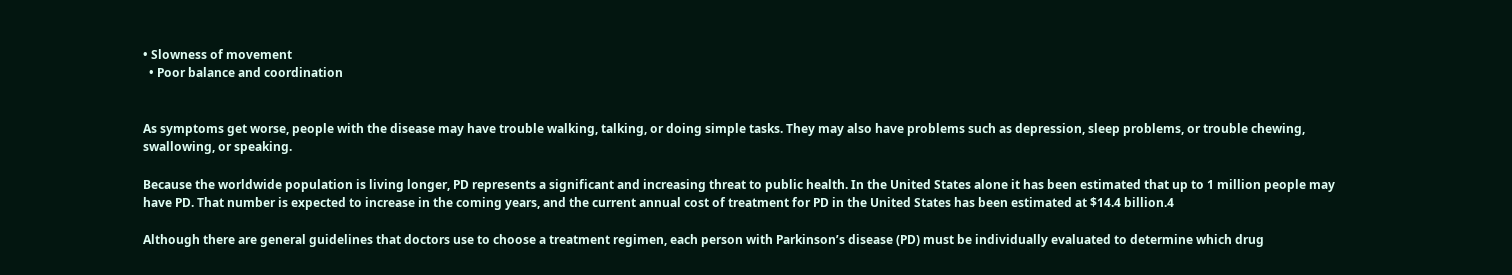• Slowness of movement
  • Poor balance and coordination


As symptoms get worse, people with the disease may have trouble walking, talking, or doing simple tasks. They may also have problems such as depression, sleep problems, or trouble chewing, swallowing, or speaking.

Because the worldwide population is living longer, PD represents a significant and increasing threat to public health. In the United States alone it has been estimated that up to 1 million people may have PD. That number is expected to increase in the coming years, and the current annual cost of treatment for PD in the United States has been estimated at $14.4 billion.4

Although there are general guidelines that doctors use to choose a treatment regimen, each person with Parkinson’s disease (PD) must be individually evaluated to determine which drug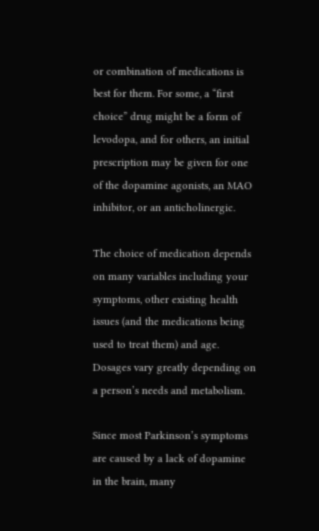or combination of medications is best for them. For some, a “first choice” drug might be a form of levodopa, and for others, an initial prescription may be given for one of the dopamine agonists, an MAO inhibitor, or an anticholinergic.

The choice of medication depends on many variables including your symptoms, other existing health issues (and the medications being used to treat them) and age. Dosages vary greatly depending on a person’s needs and metabolism.

Since most Parkinson’s symptoms are caused by a lack of dopamine in the brain, many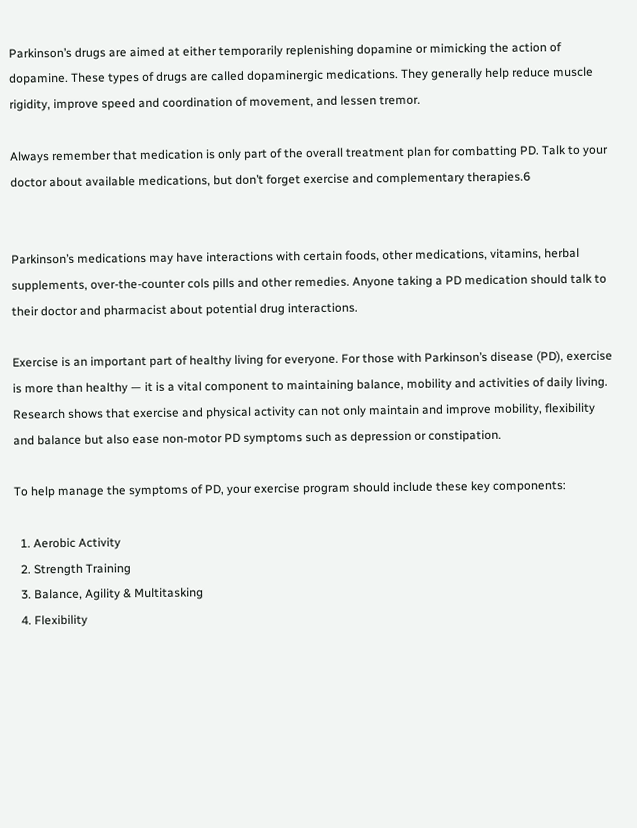Parkinson’s drugs are aimed at either temporarily replenishing dopamine or mimicking the action of dopamine. These types of drugs are called dopaminergic medications. They generally help reduce muscle rigidity, improve speed and coordination of movement, and lessen tremor.

Always remember that medication is only part of the overall treatment plan for combatting PD. Talk to your doctor about available medications, but don’t forget exercise and complementary therapies.6


Parkinson’s medications may have interactions with certain foods, other medications, vitamins, herbal supplements, over-the-counter cols pills and other remedies. Anyone taking a PD medication should talk to their doctor and pharmacist about potential drug interactions.

Exercise is an important part of healthy living for everyone. For those with Parkinson’s disease (PD), exercise is more than healthy — it is a vital component to maintaining balance, mobility and activities of daily living. Research shows that exercise and physical activity can not only maintain and improve mobility, flexibility and balance but also ease non-motor PD symptoms such as depression or constipation.

To help manage the symptoms of PD, your exercise program should include these key components:

  1. Aerobic Activity
  2. Strength Training
  3. Balance, Agility & Multitasking
  4. Flexibility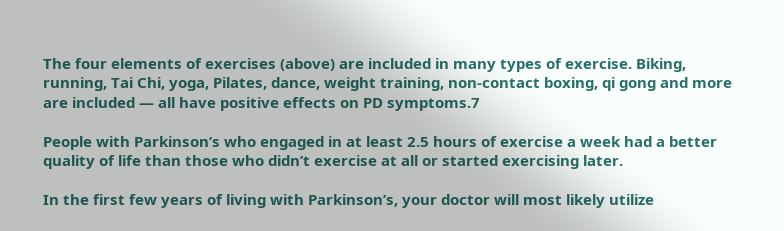The four elements of exercises (above) are included in many types of exercise. Biking, running, Tai Chi, yoga, Pilates, dance, weight training, non-contact boxing, qi gong and more are included — all have positive effects on PD symptoms.7

People with Parkinson’s who engaged in at least 2.5 hours of exercise a week had a better quality of life than those who didn’t exercise at all or started exercising later.

In the first few years of living with Parkinson’s, your doctor will most likely utilize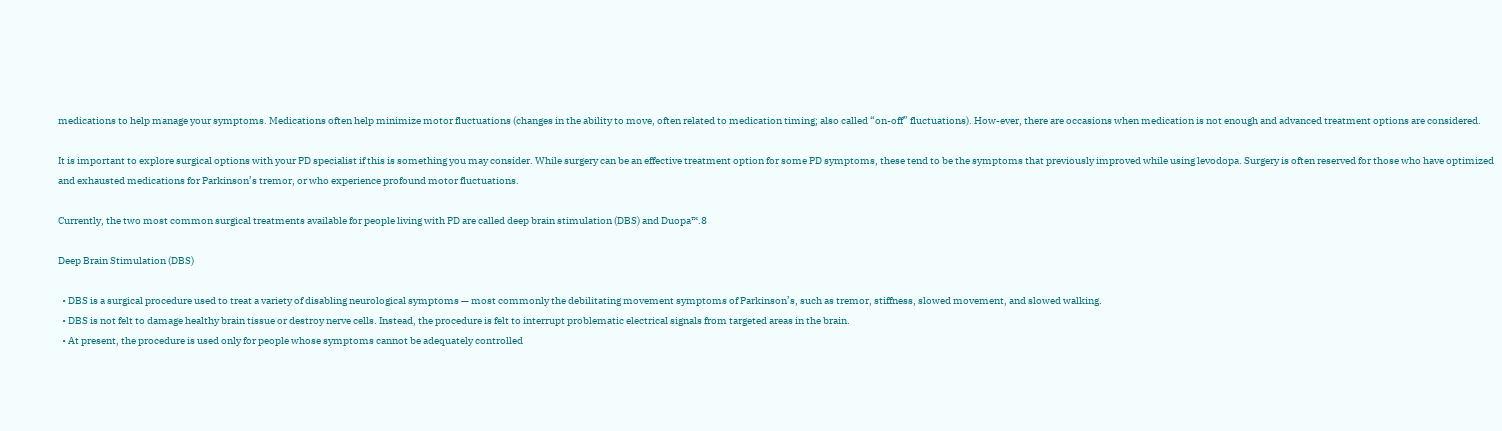medications to help manage your symptoms. Medications often help minimize motor fluctuations (changes in the ability to move, often related to medication timing; also called “on-off” fluctuations). How-ever, there are occasions when medication is not enough and advanced treatment options are considered.

It is important to explore surgical options with your PD specialist if this is something you may consider. While surgery can be an effective treatment option for some PD symptoms, these tend to be the symptoms that previously improved while using levodopa. Surgery is often reserved for those who have optimized and exhausted medications for Parkinson’s tremor, or who experience profound motor fluctuations.

Currently, the two most common surgical treatments available for people living with PD are called deep brain stimulation (DBS) and Duopa™.8

Deep Brain Stimulation (DBS)

  • DBS is a surgical procedure used to treat a variety of disabling neurological symptoms — most commonly the debilitating movement symptoms of Parkinson’s, such as tremor, stiffness, slowed movement, and slowed walking.
  • DBS is not felt to damage healthy brain tissue or destroy nerve cells. Instead, the procedure is felt to interrupt problematic electrical signals from targeted areas in the brain.
  • At present, the procedure is used only for people whose symptoms cannot be adequately controlled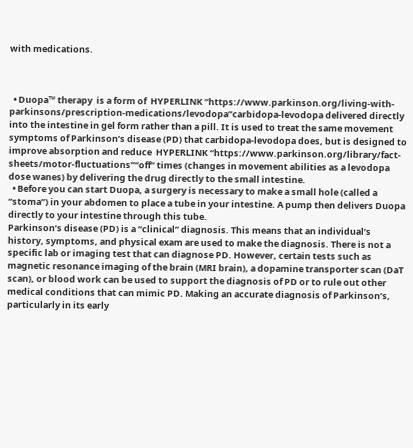with medications.



  • Duopa™ therapy  is a form of  HYPERLINK “https://www.parkinson.org/living-with-parkinsons/prescription-medications/levodopa”carbidopa-levodopa delivered directly into the intestine in gel form rather than a pill. It is used to treat the same movement symptoms of Parkinson’s disease (PD) that carbidopa-levodopa does, but is designed to improve absorption and reduce  HYPERLINK “https://www.parkinson.org/library/fact-sheets/motor-fluctuations”“off” times (changes in movement abilities as a levodopa dose wanes) by delivering the drug directly to the small intestine.
  • Before you can start Duopa, a surgery is necessary to make a small hole (called a “stoma”) in your abdomen to place a tube in your intestine. A pump then delivers Duopa directly to your intestine through this tube.
Parkinson’s disease (PD) is a “clinical” diagnosis. This means that an individual’s history, symptoms, and physical exam are used to make the diagnosis. There is not a specific lab or imaging test that can diagnose PD. However, certain tests such as magnetic resonance imaging of the brain (MRI brain), a dopamine transporter scan (DaT scan), or blood work can be used to support the diagnosis of PD or to rule out other medical conditions that can mimic PD. Making an accurate diagnosis of Parkinson’s, particularly in its early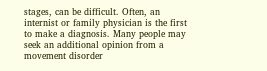stages, can be difficult. Often, an internist or family physician is the first to make a diagnosis. Many people may seek an additional opinion from a movement disorder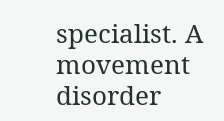specialist. A movement disorder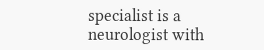specialist is a neurologist with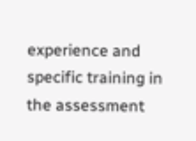experience and specific training in the assessment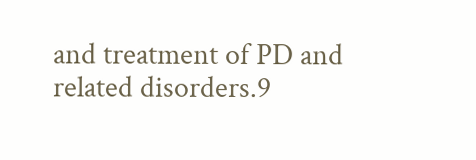and treatment of PD and related disorders.9